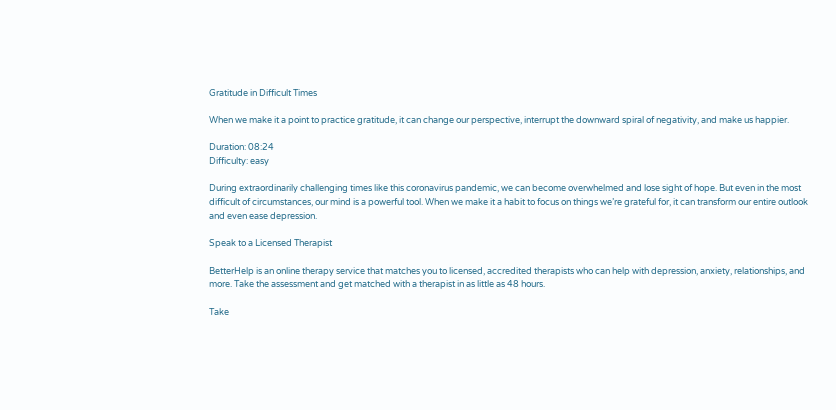Gratitude in Difficult Times

When we make it a point to practice gratitude, it can change our perspective, interrupt the downward spiral of negativity, and make us happier.

Duration: 08:24
Difficulty: easy

During extraordinarily challenging times like this coronavirus pandemic, we can become overwhelmed and lose sight of hope. But even in the most difficult of circumstances, our mind is a powerful tool. When we make it a habit to focus on things we’re grateful for, it can transform our entire outlook and even ease depression.

Speak to a Licensed Therapist

BetterHelp is an online therapy service that matches you to licensed, accredited therapists who can help with depression, anxiety, relationships, and more. Take the assessment and get matched with a therapist in as little as 48 hours.

Take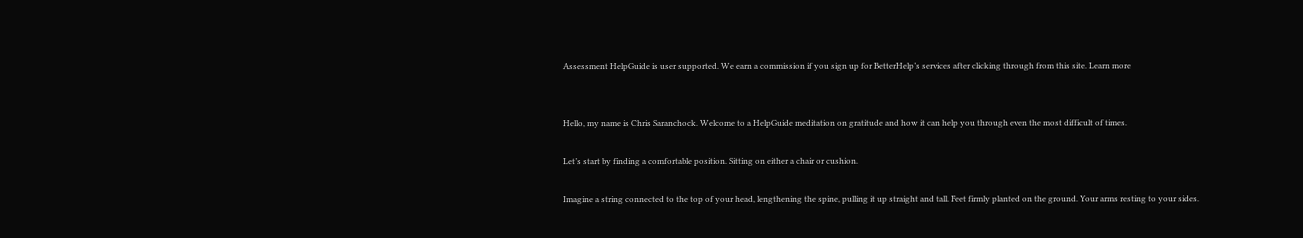Assessment HelpGuide is user supported. We earn a commission if you sign up for BetterHelp’s services after clicking through from this site. Learn more


Hello, my name is Chris Saranchock. Welcome to a HelpGuide meditation on gratitude and how it can help you through even the most difficult of times.

Let’s start by finding a comfortable position. Sitting on either a chair or cushion.

Imagine a string connected to the top of your head, lengthening the spine, pulling it up straight and tall. Feet firmly planted on the ground. Your arms resting to your sides.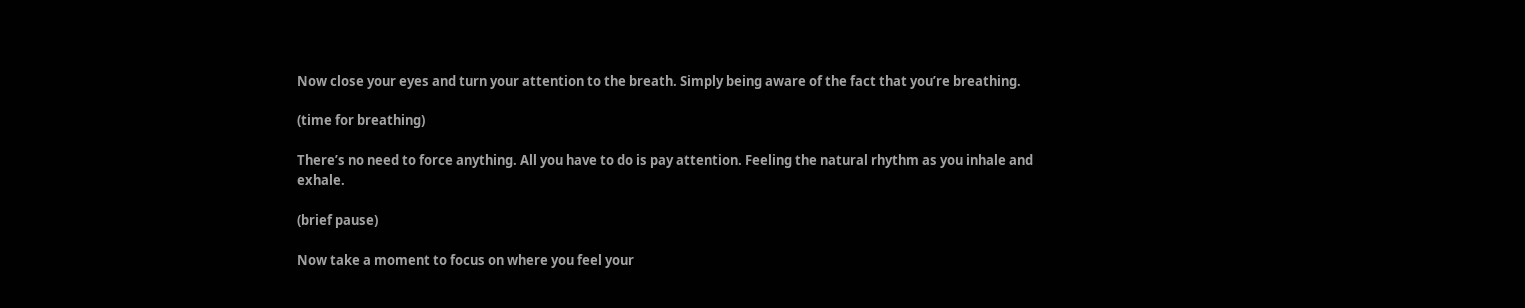Now close your eyes and turn your attention to the breath. Simply being aware of the fact that you’re breathing.

(time for breathing)

There’s no need to force anything. All you have to do is pay attention. Feeling the natural rhythm as you inhale and exhale.

(brief pause)

Now take a moment to focus on where you feel your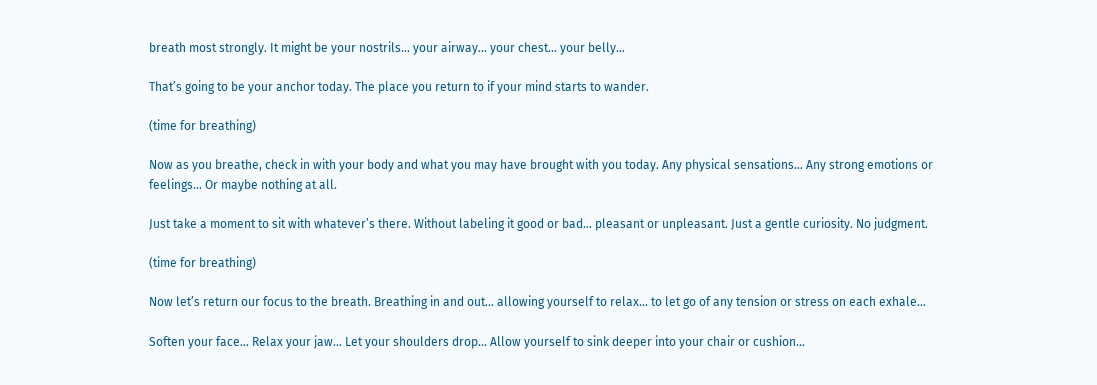breath most strongly. It might be your nostrils… your airway… your chest… your belly…

That’s going to be your anchor today. The place you return to if your mind starts to wander.

(time for breathing)

Now as you breathe, check in with your body and what you may have brought with you today. Any physical sensations… Any strong emotions or feelings… Or maybe nothing at all.

Just take a moment to sit with whatever’s there. Without labeling it good or bad… pleasant or unpleasant. Just a gentle curiosity. No judgment.

(time for breathing)

Now let’s return our focus to the breath. Breathing in and out… allowing yourself to relax… to let go of any tension or stress on each exhale…

Soften your face… Relax your jaw… Let your shoulders drop… Allow yourself to sink deeper into your chair or cushion…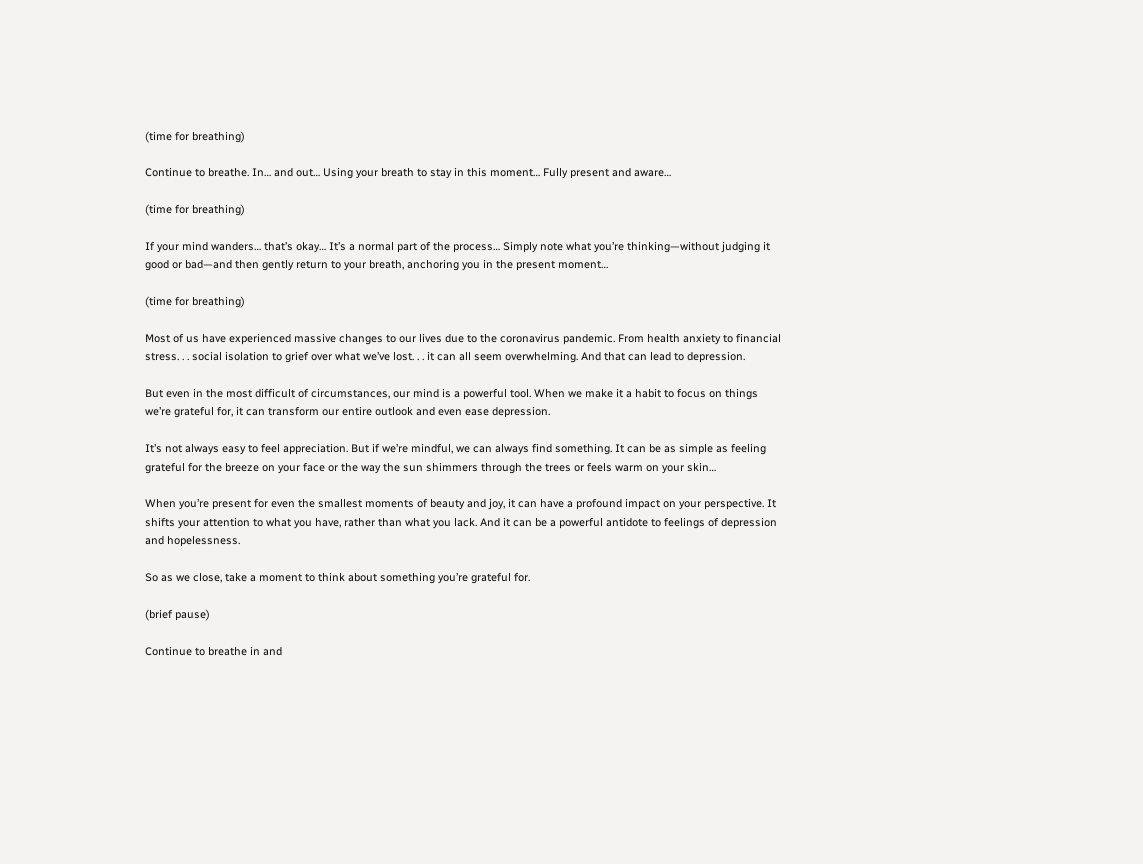(time for breathing)

Continue to breathe. In… and out… Using your breath to stay in this moment… Fully present and aware…

(time for breathing)

If your mind wanders… that’s okay… It’s a normal part of the process… Simply note what you’re thinking—without judging it good or bad—and then gently return to your breath, anchoring you in the present moment…

(time for breathing)

Most of us have experienced massive changes to our lives due to the coronavirus pandemic. From health anxiety to financial stress. . . social isolation to grief over what we’ve lost. . . it can all seem overwhelming. And that can lead to depression.

But even in the most difficult of circumstances, our mind is a powerful tool. When we make it a habit to focus on things we’re grateful for, it can transform our entire outlook and even ease depression.

It’s not always easy to feel appreciation. But if we’re mindful, we can always find something. It can be as simple as feeling grateful for the breeze on your face or the way the sun shimmers through the trees or feels warm on your skin…

When you’re present for even the smallest moments of beauty and joy, it can have a profound impact on your perspective. It shifts your attention to what you have, rather than what you lack. And it can be a powerful antidote to feelings of depression and hopelessness.

So as we close, take a moment to think about something you’re grateful for.

(brief pause)

Continue to breathe in and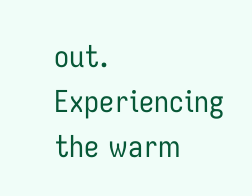out. Experiencing the warm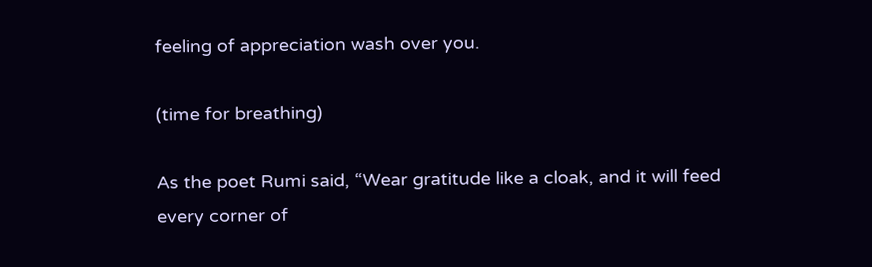feeling of appreciation wash over you.

(time for breathing)

As the poet Rumi said, “Wear gratitude like a cloak, and it will feed every corner of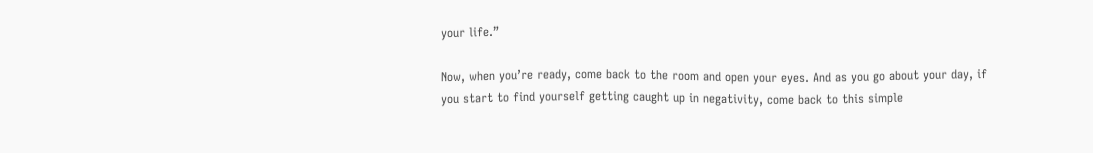your life.”

Now, when you’re ready, come back to the room and open your eyes. And as you go about your day, if you start to find yourself getting caught up in negativity, come back to this simple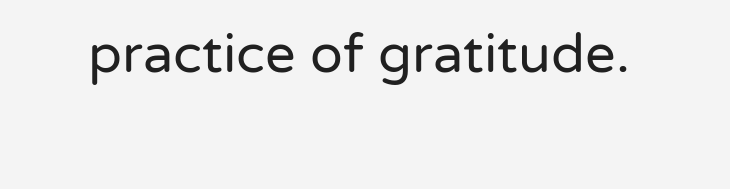practice of gratitude.